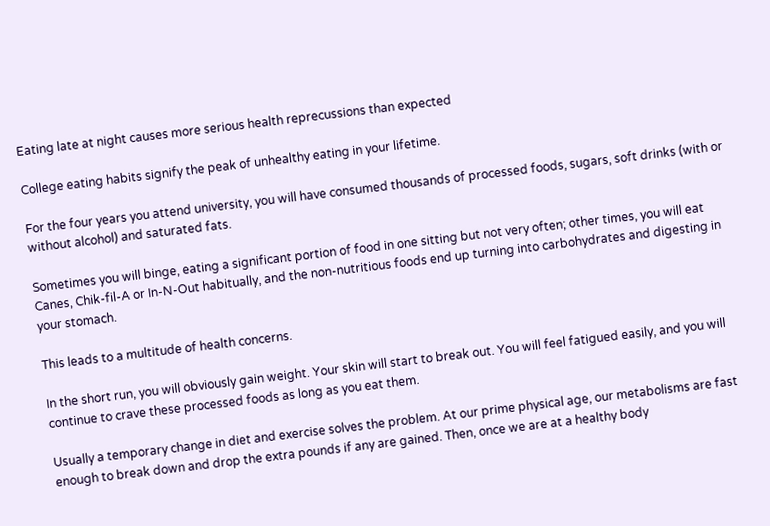Eating late at night causes more serious health reprecussions than expected

College eating habits signify the peak of unhealthy eating in your lifetime.

For the four years you attend university, you will have consumed thousands of processed foods, sugars, soft drinks (with or without alcohol) and saturated fats.

Sometimes you will binge, eating a significant portion of food in one sitting but not very often; other times, you will eat Canes, Chik-fil-A or In-N-Out habitually, and the non-nutritious foods end up turning into carbohydrates and digesting in your stomach.

This leads to a multitude of health concerns.

In the short run, you will obviously gain weight. Your skin will start to break out. You will feel fatigued easily, and you will continue to crave these processed foods as long as you eat them.

Usually a temporary change in diet and exercise solves the problem. At our prime physical age, our metabolisms are fast enough to break down and drop the extra pounds if any are gained. Then, once we are at a healthy body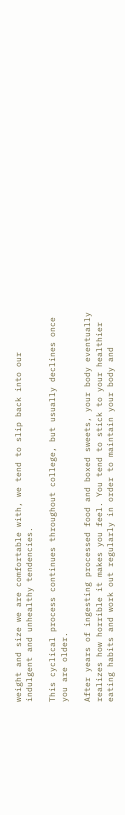weight and size we are comfortable with, we tend to slip back into our indulgent and unhealthy tendencies.

This cyclical process continues throughout college, but usually declines once you are older.

After years of ingesting processed food and boxed sweets, your body eventually realizes how horrible it makes you feel. You tend to stick to your healthier eating habits and work out regularly in order to maintain your body and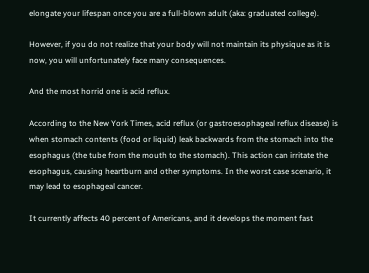elongate your lifespan once you are a full-blown adult (aka: graduated college).

However, if you do not realize that your body will not maintain its physique as it is now, you will unfortunately face many consequences.

And the most horrid one is acid reflux.

According to the New York Times, acid reflux (or gastroesophageal reflux disease) is when stomach contents (food or liquid) leak backwards from the stomach into the esophagus (the tube from the mouth to the stomach). This action can irritate the esophagus, causing heartburn and other symptoms. In the worst case scenario, it may lead to esophageal cancer.

It currently affects 40 percent of Americans, and it develops the moment fast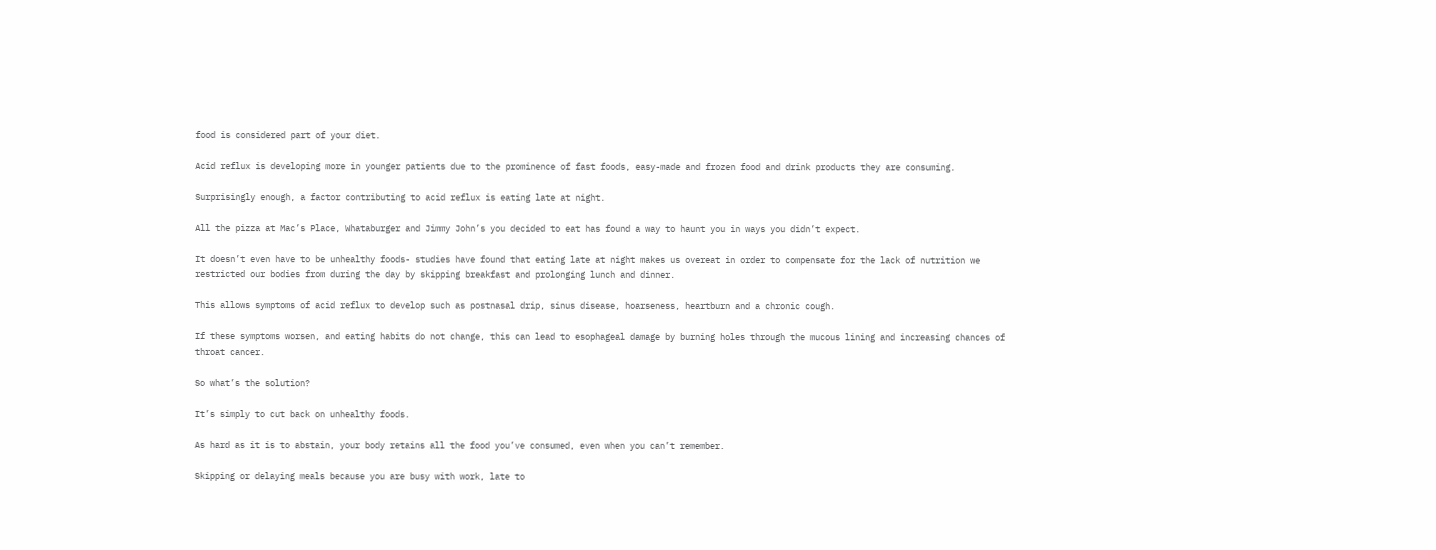food is considered part of your diet.

Acid reflux is developing more in younger patients due to the prominence of fast foods, easy-made and frozen food and drink products they are consuming.

Surprisingly enough, a factor contributing to acid reflux is eating late at night.

All the pizza at Mac’s Place, Whataburger and Jimmy John’s you decided to eat has found a way to haunt you in ways you didn’t expect.

It doesn’t even have to be unhealthy foods- studies have found that eating late at night makes us overeat in order to compensate for the lack of nutrition we restricted our bodies from during the day by skipping breakfast and prolonging lunch and dinner.

This allows symptoms of acid reflux to develop such as postnasal drip, sinus disease, hoarseness, heartburn and a chronic cough.

If these symptoms worsen, and eating habits do not change, this can lead to esophageal damage by burning holes through the mucous lining and increasing chances of throat cancer.

So what’s the solution?

It’s simply to cut back on unhealthy foods.

As hard as it is to abstain, your body retains all the food you’ve consumed, even when you can’t remember.

Skipping or delaying meals because you are busy with work, late to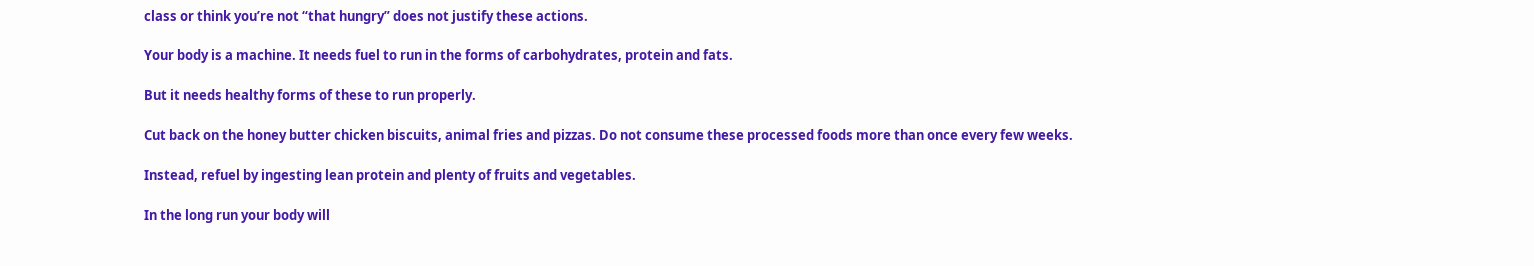class or think you’re not “that hungry” does not justify these actions.

Your body is a machine. It needs fuel to run in the forms of carbohydrates, protein and fats.

But it needs healthy forms of these to run properly.

Cut back on the honey butter chicken biscuits, animal fries and pizzas. Do not consume these processed foods more than once every few weeks.

Instead, refuel by ingesting lean protein and plenty of fruits and vegetables.

In the long run your body will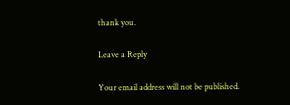thank you.

Leave a Reply

Your email address will not be published.